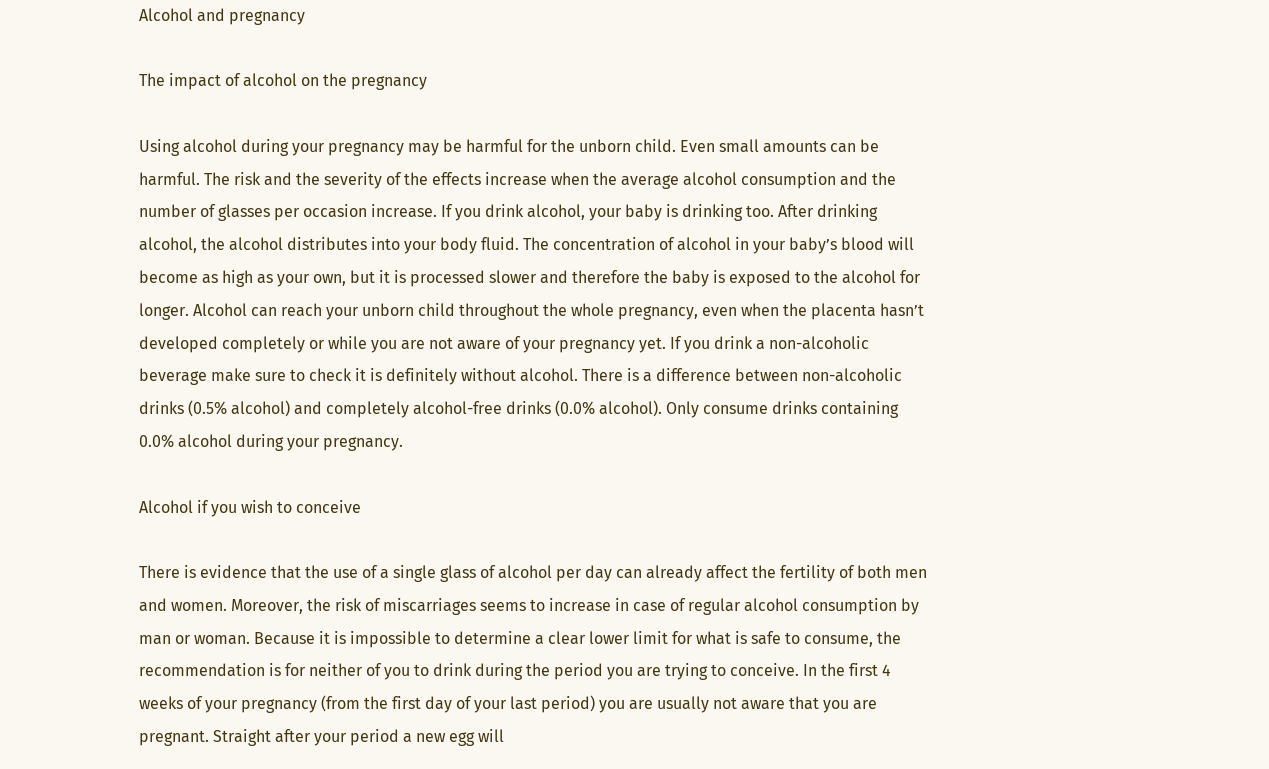Alcohol and pregnancy

The impact of alcohol on the pregnancy

Using alcohol during your pregnancy may be harmful for the unborn child. Even small amounts can be harmful. The risk and the severity of the effects increase when the average alcohol consumption and the number of glasses per occasion increase. If you drink alcohol, your baby is drinking too. After drinking alcohol, the alcohol distributes into your body fluid. The concentration of alcohol in your baby’s blood will become as high as your own, but it is processed slower and therefore the baby is exposed to the alcohol for longer. Alcohol can reach your unborn child throughout the whole pregnancy, even when the placenta hasn’t developed completely or while you are not aware of your pregnancy yet. If you drink a non-alcoholic beverage make sure to check it is definitely without alcohol. There is a difference between non-alcoholic drinks (0.5% alcohol) and completely alcohol-free drinks (0.0% alcohol). Only consume drinks containing 0.0% alcohol during your pregnancy.

Alcohol if you wish to conceive

There is evidence that the use of a single glass of alcohol per day can already affect the fertility of both men and women. Moreover, the risk of miscarriages seems to increase in case of regular alcohol consumption by man or woman. Because it is impossible to determine a clear lower limit for what is safe to consume, the recommendation is for neither of you to drink during the period you are trying to conceive. In the first 4 weeks of your pregnancy (from the first day of your last period) you are usually not aware that you are pregnant. Straight after your period a new egg will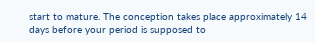start to mature. The conception takes place approximately 14 days before your period is supposed to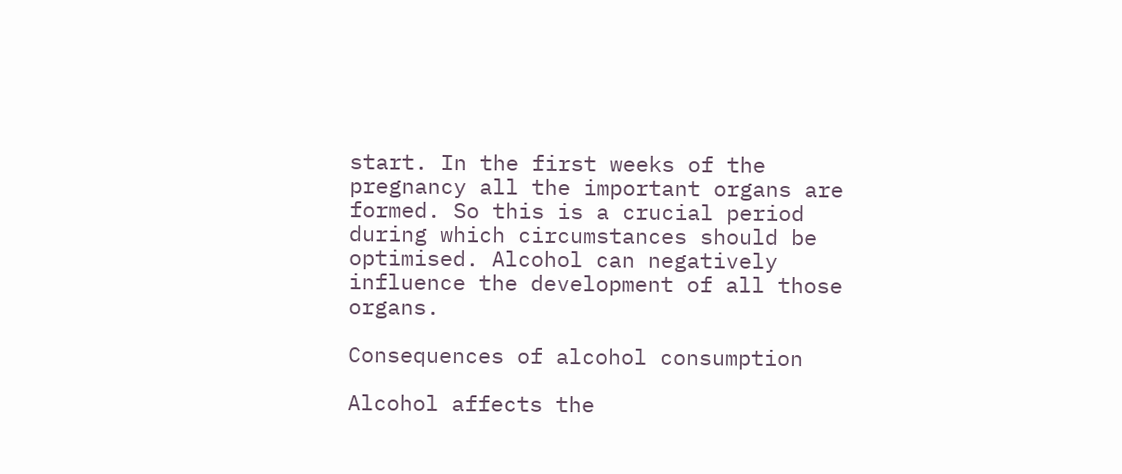start. In the first weeks of the pregnancy all the important organs are formed. So this is a crucial period during which circumstances should be optimised. Alcohol can negatively influence the development of all those organs.

Consequences of alcohol consumption

Alcohol affects the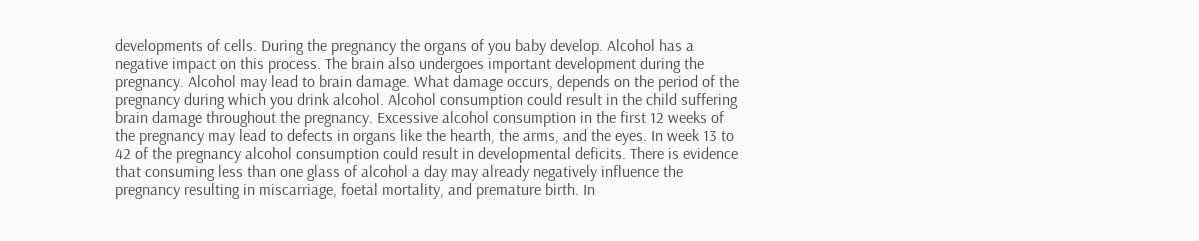developments of cells. During the pregnancy the organs of you baby develop. Alcohol has a negative impact on this process. The brain also undergoes important development during the pregnancy. Alcohol may lead to brain damage. What damage occurs, depends on the period of the pregnancy during which you drink alcohol. Alcohol consumption could result in the child suffering brain damage throughout the pregnancy. Excessive alcohol consumption in the first 12 weeks of the pregnancy may lead to defects in organs like the hearth, the arms, and the eyes. In week 13 to 42 of the pregnancy alcohol consumption could result in developmental deficits. There is evidence that consuming less than one glass of alcohol a day may already negatively influence the pregnancy resulting in miscarriage, foetal mortality, and premature birth. In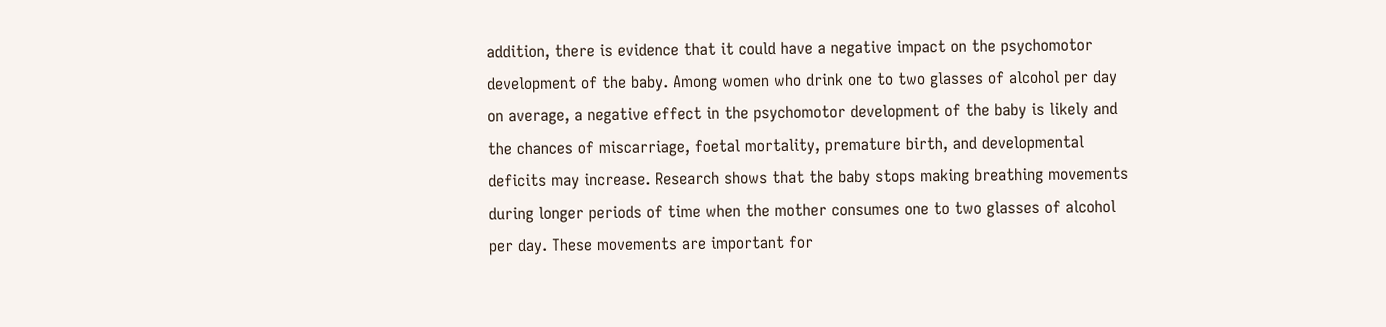addition, there is evidence that it could have a negative impact on the psychomotor development of the baby. Among women who drink one to two glasses of alcohol per day on average, a negative effect in the psychomotor development of the baby is likely and the chances of miscarriage, foetal mortality, premature birth, and developmental deficits may increase. Research shows that the baby stops making breathing movements during longer periods of time when the mother consumes one to two glasses of alcohol per day. These movements are important for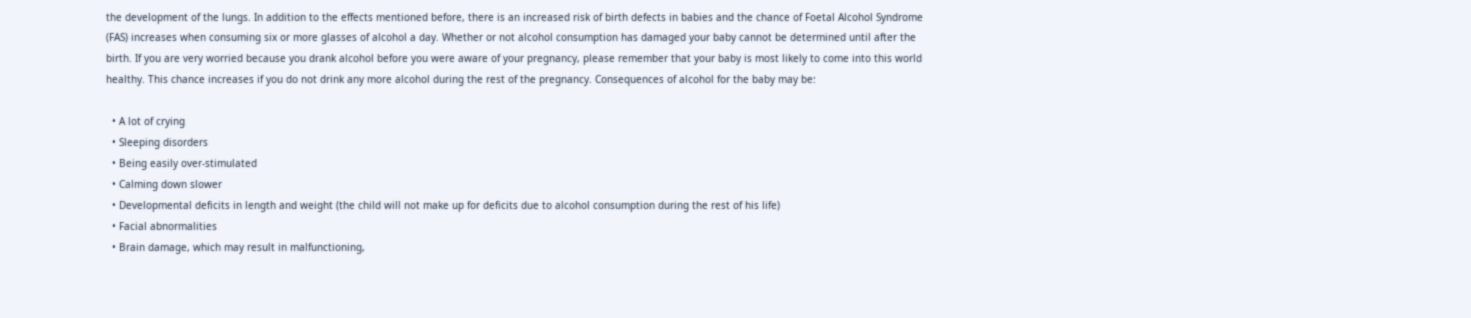the development of the lungs. In addition to the effects mentioned before, there is an increased risk of birth defects in babies and the chance of Foetal Alcohol Syndrome (FAS) increases when consuming six or more glasses of alcohol a day. Whether or not alcohol consumption has damaged your baby cannot be determined until after the birth. If you are very worried because you drank alcohol before you were aware of your pregnancy, please remember that your baby is most likely to come into this world healthy. This chance increases if you do not drink any more alcohol during the rest of the pregnancy. Consequences of alcohol for the baby may be:

  • A lot of crying
  • Sleeping disorders
  • Being easily over-stimulated
  • Calming down slower
  • Developmental deficits in length and weight (the child will not make up for deficits due to alcohol consumption during the rest of his life)
  • Facial abnormalities
  • Brain damage, which may result in malfunctioning,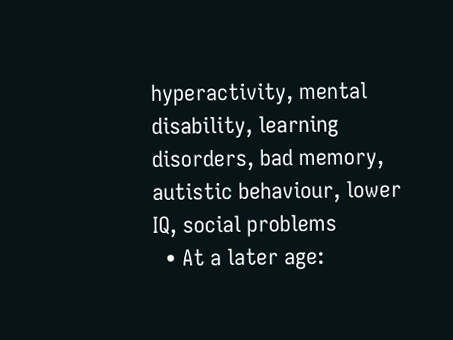hyperactivity, mental disability, learning disorders, bad memory, autistic behaviour, lower IQ, social problems
  • At a later age: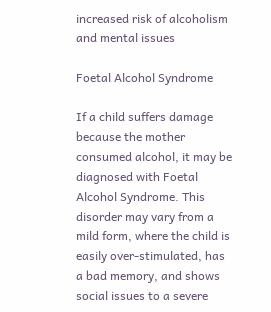increased risk of alcoholism and mental issues

Foetal Alcohol Syndrome

If a child suffers damage because the mother consumed alcohol, it may be diagnosed with Foetal Alcohol Syndrome. This disorder may vary from a mild form, where the child is easily over-stimulated, has a bad memory, and shows social issues to a severe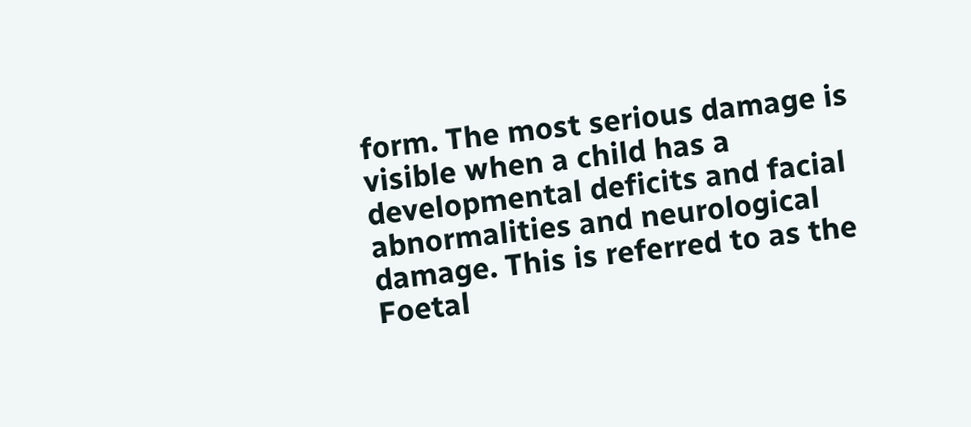form. The most serious damage is visible when a child has a developmental deficits and facial abnormalities and neurological damage. This is referred to as the Foetal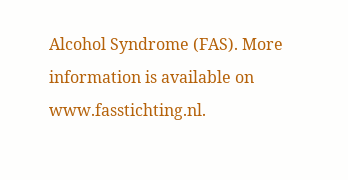Alcohol Syndrome (FAS). More information is available on www.fasstichting.nl.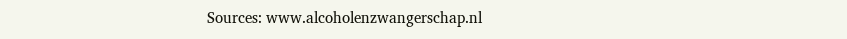Sources: www.alcoholenzwangerschap.nl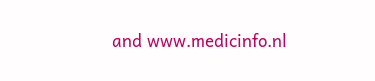and www.medicinfo.nl